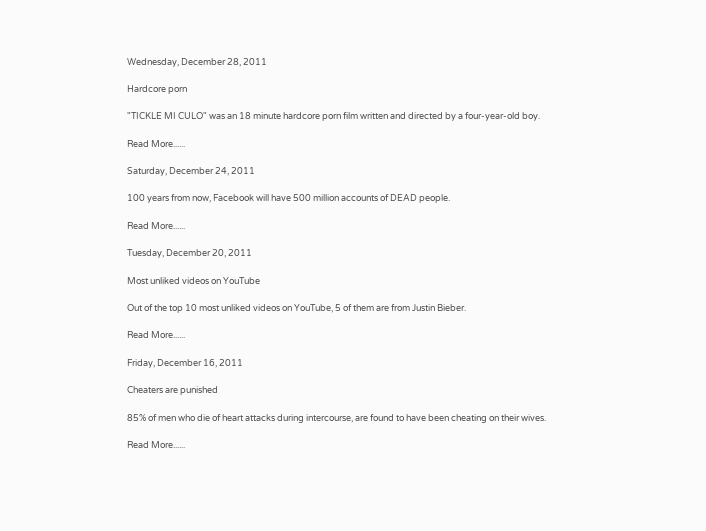Wednesday, December 28, 2011

Hardcore porn

"TICKLE MI CULO" was an 18 minute hardcore porn film written and directed by a four-year-old boy.

Read More......

Saturday, December 24, 2011

100 years from now, Facebook will have 500 million accounts of DEAD people.

Read More......

Tuesday, December 20, 2011

Most unliked videos on YouTube

Out of the top 10 most unliked videos on YouTube, 5 of them are from Justin Bieber.

Read More......

Friday, December 16, 2011

Cheaters are punished

85% of men who die of heart attacks during intercourse, are found to have been cheating on their wives.

Read More......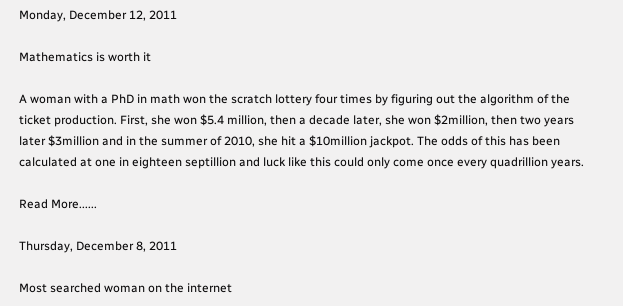Monday, December 12, 2011

Mathematics is worth it

A woman with a PhD in math won the scratch lottery four times by figuring out the algorithm of the ticket production. First, she won $5.4 million, then a decade later, she won $2million, then two years later $3million and in the summer of 2010, she hit a $10million jackpot. The odds of this has been calculated at one in eighteen septillion and luck like this could only come once every quadrillion years.

Read More......

Thursday, December 8, 2011

Most searched woman on the internet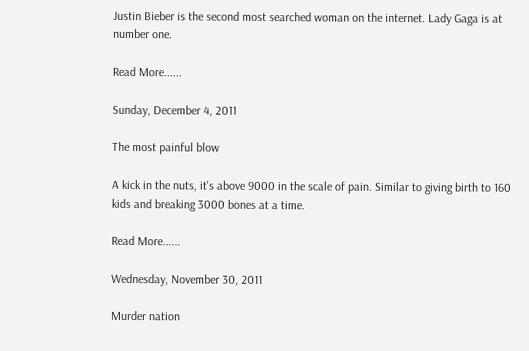Justin Bieber is the second most searched woman on the internet. Lady Gaga is at number one.

Read More......

Sunday, December 4, 2011

The most painful blow

A kick in the nuts, it's above 9000 in the scale of pain. Similar to giving birth to 160 kids and breaking 3000 bones at a time.

Read More......

Wednesday, November 30, 2011

Murder nation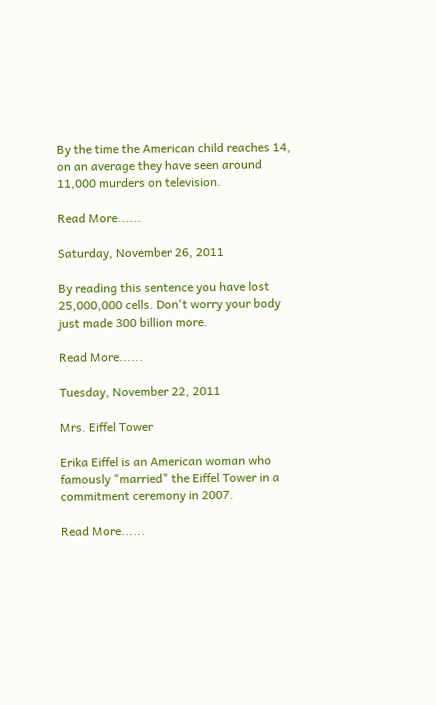By the time the American child reaches 14, on an average they have seen around 11,000 murders on television.

Read More......

Saturday, November 26, 2011

By reading this sentence you have lost 25,000,000 cells. Don't worry your body just made 300 billion more.

Read More......

Tuesday, November 22, 2011

Mrs. Eiffel Tower

Erika Eiffel is an American woman who famously "married" the Eiffel Tower in a commitment ceremony in 2007.

Read More......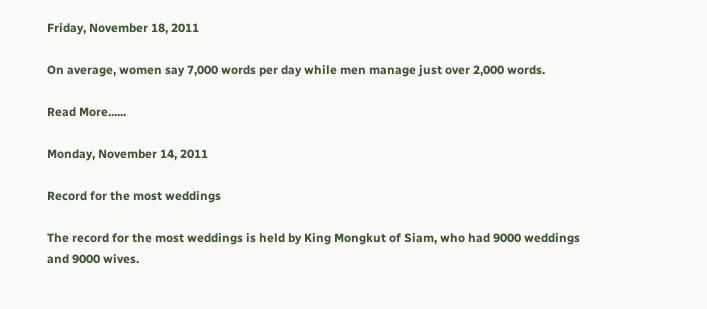Friday, November 18, 2011

On average, women say 7,000 words per day while men manage just over 2,000 words.

Read More......

Monday, November 14, 2011

Record for the most weddings

The record for the most weddings is held by King Mongkut of Siam, who had 9000 weddings and 9000 wives.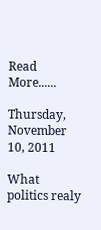Read More......

Thursday, November 10, 2011

What politics realy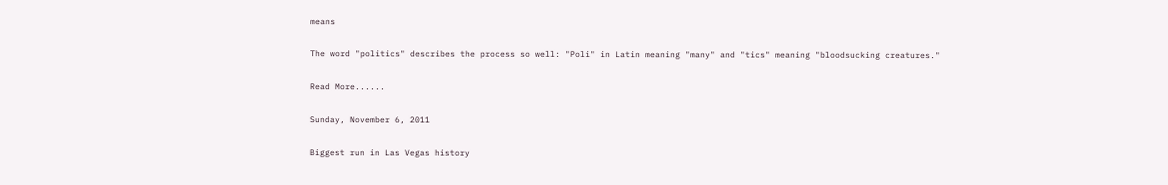means

The word "politics" describes the process so well: "Poli" in Latin meaning "many" and "tics" meaning "bloodsucking creatures."

Read More......

Sunday, November 6, 2011

Biggest run in Las Vegas history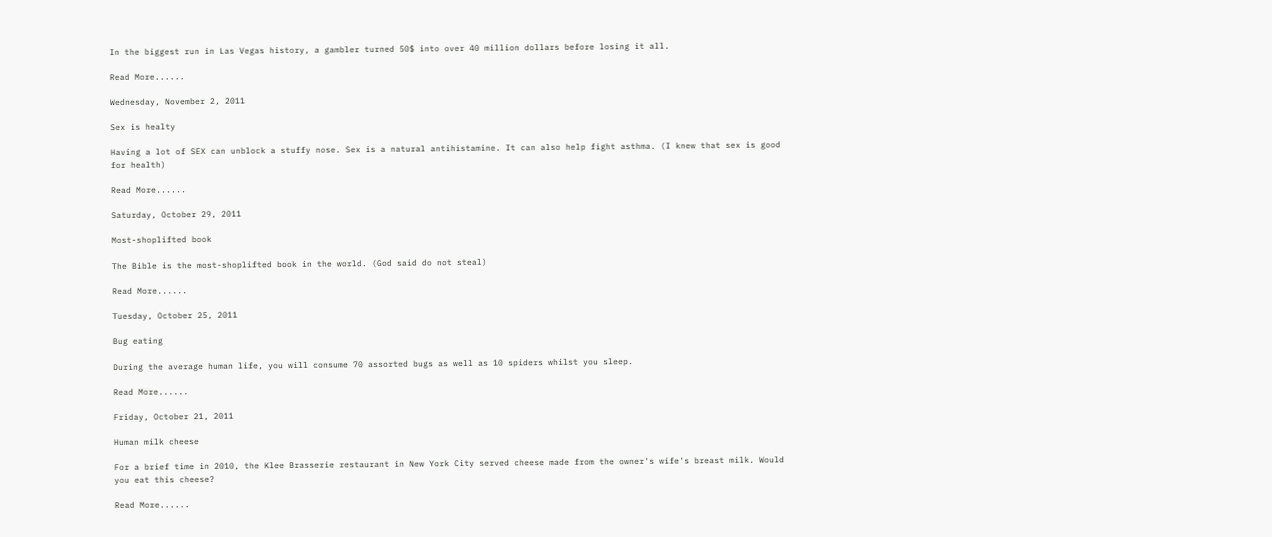In the biggest run in Las Vegas history, a gambler turned 50$ into over 40 million dollars before losing it all.

Read More......

Wednesday, November 2, 2011

Sex is healty

Having a lot of SEX can unblock a stuffy nose. Sex is a natural antihistamine. It can also help fight asthma. (I knew that sex is good for health)

Read More......

Saturday, October 29, 2011

Most-shoplifted book

The Bible is the most-shoplifted book in the world. (God said do not steal)

Read More......

Tuesday, October 25, 2011

Bug eating

During the average human life, you will consume 70 assorted bugs as well as 10 spiders whilst you sleep.

Read More......

Friday, October 21, 2011

Human milk cheese

For a brief time in 2010, the Klee Brasserie restaurant in New York City served cheese made from the owner's wife's breast milk. Would you eat this cheese?

Read More......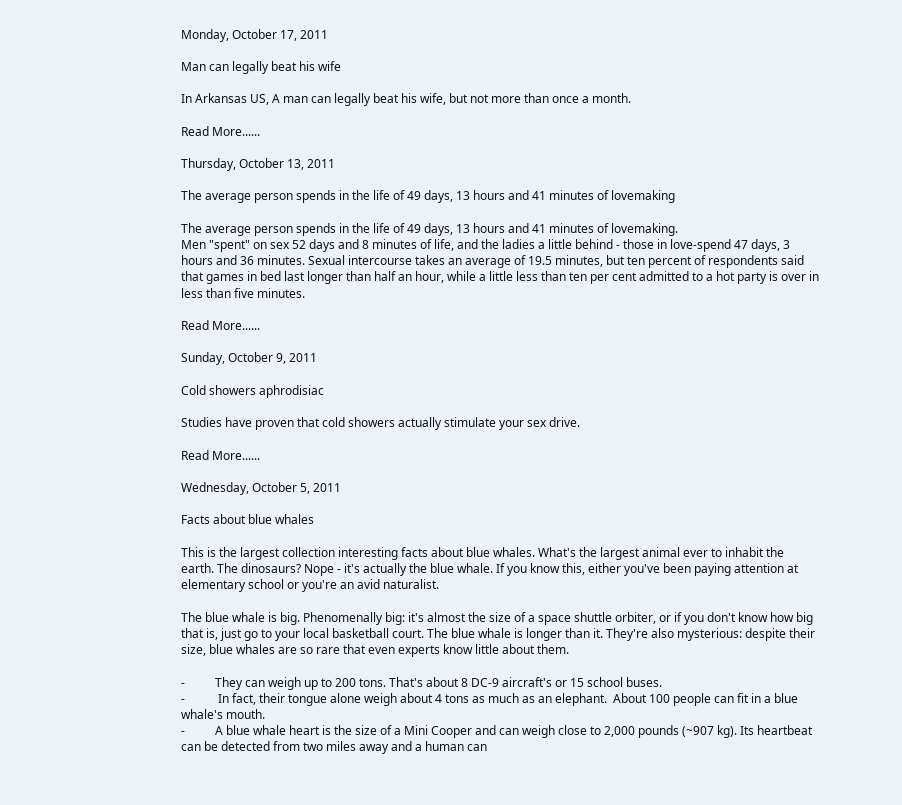Monday, October 17, 2011

Man can legally beat his wife

In Arkansas US, A man can legally beat his wife, but not more than once a month.

Read More......

Thursday, October 13, 2011

The average person spends in the life of 49 days, 13 hours and 41 minutes of lovemaking

The average person spends in the life of 49 days, 13 hours and 41 minutes of lovemaking.
Men "spent" on sex 52 days and 8 minutes of life, and the ladies a little behind - those in love-spend 47 days, 3 hours and 36 minutes. Sexual intercourse takes an average of 19.5 minutes, but ten percent of respondents said that games in bed last longer than half an hour, while a little less than ten per cent admitted to a hot party is over in less than five minutes.

Read More......

Sunday, October 9, 2011

Cold showers aphrodisiac

Studies have proven that cold showers actually stimulate your sex drive.

Read More......

Wednesday, October 5, 2011

Facts about blue whales

This is the largest collection interesting facts about blue whales. What's the largest animal ever to inhabit the earth. The dinosaurs? Nope - it's actually the blue whale. If you know this, either you've been paying attention at elementary school or you're an avid naturalist.

The blue whale is big. Phenomenally big: it's almost the size of a space shuttle orbiter, or if you don't know how big that is, just go to your local basketball court. The blue whale is longer than it. They're also mysterious: despite their size, blue whales are so rare that even experts know little about them.

-          They can weigh up to 200 tons. That's about 8 DC-9 aircraft's or 15 school buses.
-           In fact, their tongue alone weigh about 4 tons as much as an elephant.  About 100 people can fit in a blue whale's mouth.
-          A blue whale heart is the size of a Mini Cooper and can weigh close to 2,000 pounds (~907 kg). Its heartbeat can be detected from two miles away and a human can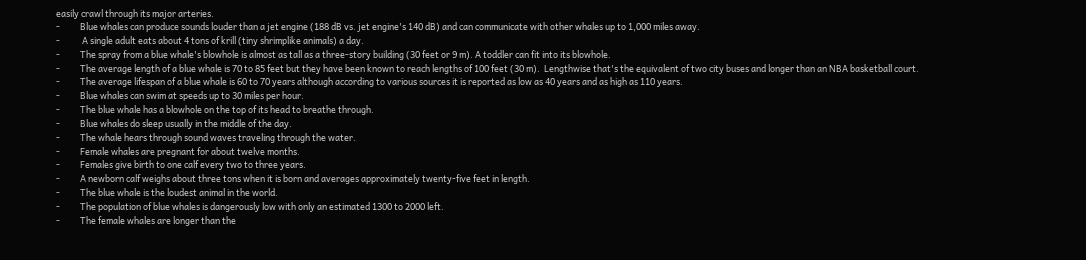easily crawl through its major arteries.
-          Blue whales can produce sounds louder than a jet engine (188 dB vs. jet engine's 140 dB) and can communicate with other whales up to 1,000 miles away.
-           A single adult eats about 4 tons of krill (tiny shrimplike animals) a day.
-          The spray from a blue whale's blowhole is almost as tall as a three-story building (30 feet or 9 m). A toddler can fit into its blowhole.
-          The average length of a blue whale is 70 to 85 feet but they have been known to reach lengths of 100 feet (30 m).  Lengthwise that's the equivalent of two city buses and longer than an NBA basketball court.
-          The average lifespan of a blue whale is 60 to 70 years although according to various sources it is reported as low as 40 years and as high as 110 years.
-          Blue whales can swim at speeds up to 30 miles per hour.
-          The blue whale has a blowhole on the top of its head to breathe through.
-          Blue whales do sleep usually in the middle of the day.
-          The whale hears through sound waves traveling through the water.
-          Female whales are pregnant for about twelve months.
-          Females give birth to one calf every two to three years.
-          A newborn calf weighs about three tons when it is born and averages approximately twenty-five feet in length.
-          The blue whale is the loudest animal in the world.
-          The population of blue whales is dangerously low with only an estimated 1300 to 2000 left.
-          The female whales are longer than the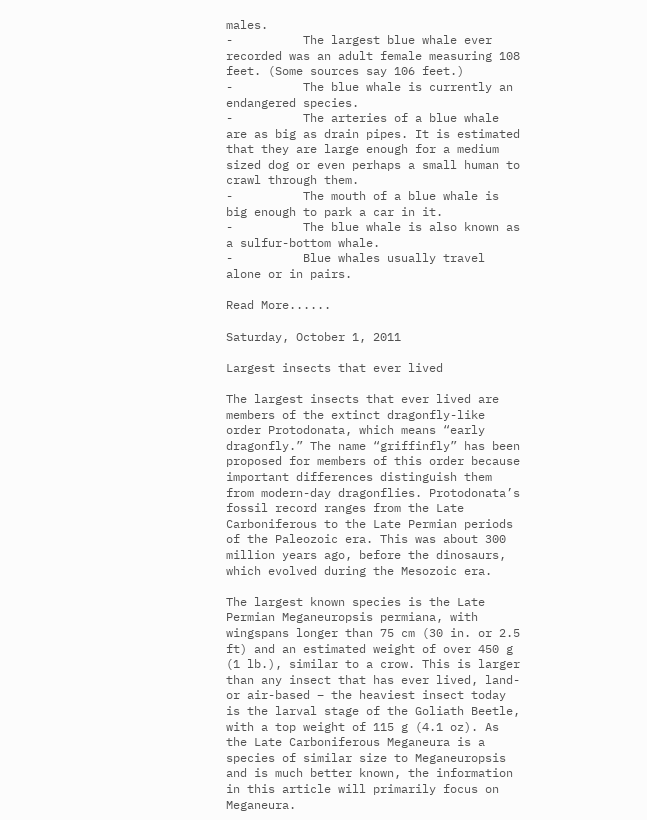males.
-          The largest blue whale ever recorded was an adult female measuring 108 feet. (Some sources say 106 feet.)
-          The blue whale is currently an endangered species.
-          The arteries of a blue whale are as big as drain pipes. It is estimated that they are large enough for a medium sized dog or even perhaps a small human to crawl through them.
-          The mouth of a blue whale is big enough to park a car in it.
-          The blue whale is also known as a sulfur-bottom whale.
-          Blue whales usually travel alone or in pairs.

Read More......

Saturday, October 1, 2011

Largest insects that ever lived

The largest insects that ever lived are members of the extinct dragonfly-like order Protodonata, which means “early dragonfly.” The name “griffinfly” has been proposed for members of this order because important differences distinguish them from modern-day dragonflies. Protodonata’s fossil record ranges from the Late Carboniferous to the Late Permian periods of the Paleozoic era. This was about 300 million years ago, before the dinosaurs, which evolved during the Mesozoic era.

The largest known species is the Late Permian Meganeuropsis permiana, with wingspans longer than 75 cm (30 in. or 2.5 ft) and an estimated weight of over 450 g (1 lb.), similar to a crow. This is larger than any insect that has ever lived, land- or air-based – the heaviest insect today is the larval stage of the Goliath Beetle, with a top weight of 115 g (4.1 oz). As the Late Carboniferous Meganeura is a species of similar size to Meganeuropsis and is much better known, the information in this article will primarily focus on Meganeura.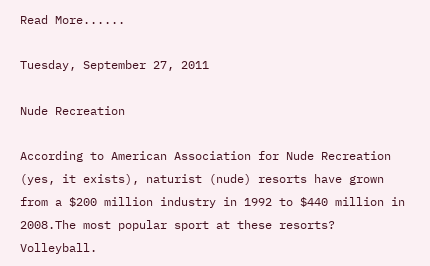Read More......

Tuesday, September 27, 2011

Nude Recreation

According to American Association for Nude Recreation (yes, it exists), naturist (nude) resorts have grown from a $200 million industry in 1992 to $440 million in 2008.The most popular sport at these resorts? Volleyball.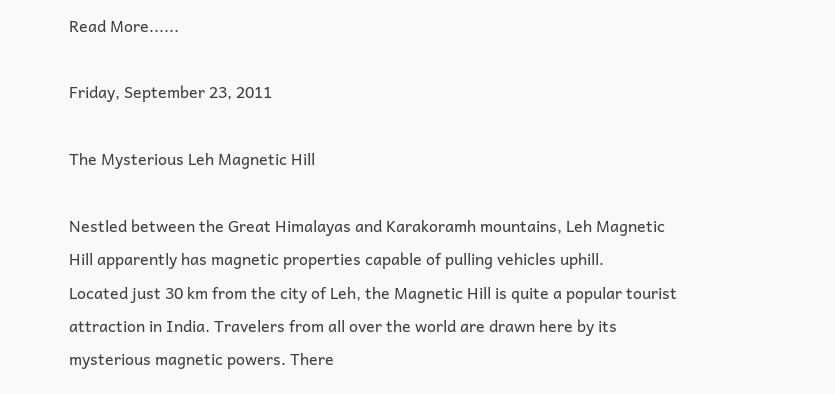Read More......

Friday, September 23, 2011

The Mysterious Leh Magnetic Hill

Nestled between the Great Himalayas and Karakoramh mountains, Leh Magnetic Hill apparently has magnetic properties capable of pulling vehicles uphill.
Located just 30 km from the city of Leh, the Magnetic Hill is quite a popular tourist attraction in India. Travelers from all over the world are drawn here by its mysterious magnetic powers. There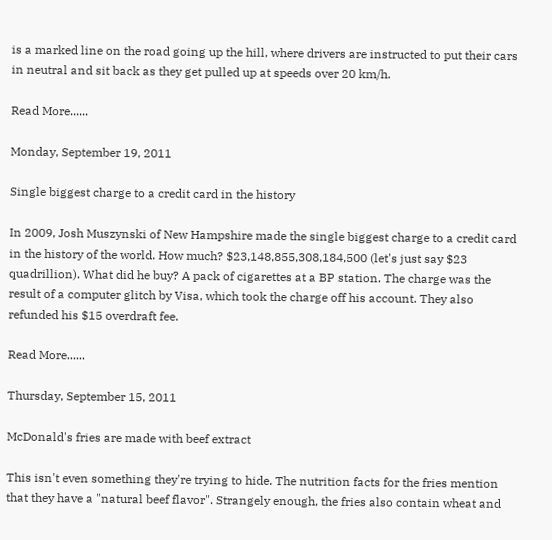is a marked line on the road going up the hill, where drivers are instructed to put their cars in neutral and sit back as they get pulled up at speeds over 20 km/h.

Read More......

Monday, September 19, 2011

Single biggest charge to a credit card in the history

In 2009, Josh Muszynski of New Hampshire made the single biggest charge to a credit card in the history of the world. How much? $23,148,855,308,184,500 (let's just say $23 quadrillion). What did he buy? A pack of cigarettes at a BP station. The charge was the result of a computer glitch by Visa, which took the charge off his account. They also refunded his $15 overdraft fee.

Read More......

Thursday, September 15, 2011

McDonald's fries are made with beef extract

This isn't even something they're trying to hide. The nutrition facts for the fries mention that they have a "natural beef flavor". Strangely enough, the fries also contain wheat and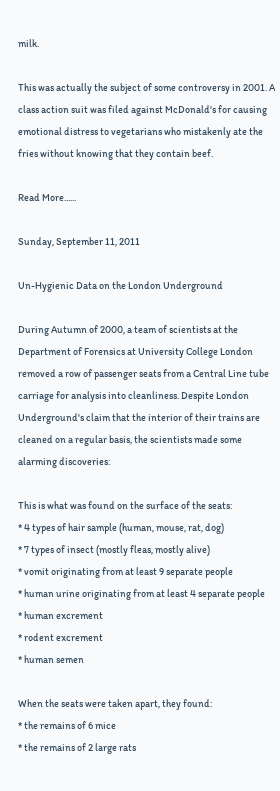milk.

This was actually the subject of some controversy in 2001. A class action suit was filed against McDonald's for causing emotional distress to vegetarians who mistakenly ate the fries without knowing that they contain beef.

Read More......

Sunday, September 11, 2011

Un-Hygienic Data on the London Underground

During Autumn of 2000, a team of scientists at the Department of Forensics at University College London removed a row of passenger seats from a Central Line tube carriage for analysis into cleanliness. Despite London Underground's claim that the interior of their trains are cleaned on a regular basis, the scientists made some alarming discoveries:

This is what was found on the surface of the seats:
* 4 types of hair sample (human, mouse, rat, dog)
* 7 types of insect (mostly fleas, mostly alive)
* vomit originating from at least 9 separate people
* human urine originating from at least 4 separate people
* human excrement
* rodent excrement
* human semen

When the seats were taken apart, they found:
* the remains of 6 mice
* the remains of 2 large rats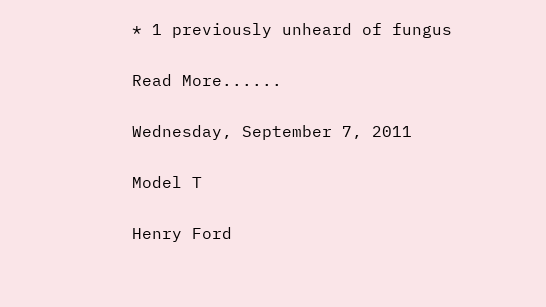* 1 previously unheard of fungus

Read More......

Wednesday, September 7, 2011

Model T

Henry Ford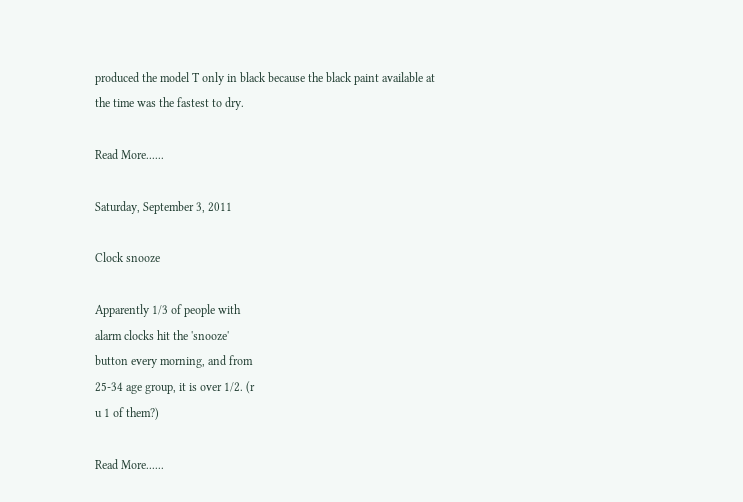produced the model T only in black because the black paint available at the time was the fastest to dry.

Read More......

Saturday, September 3, 2011

Clock snooze

Apparently 1/3 of people with
alarm clocks hit the 'snooze'
button every morning, and from
25-34 age group, it is over 1/2. (r
u 1 of them?)

Read More......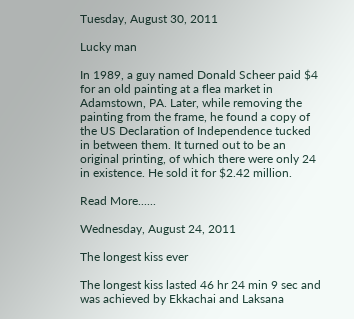Tuesday, August 30, 2011

Lucky man

In 1989, a guy named Donald Scheer paid $4 for an old painting at a flea market in Adamstown, PA. Later, while removing the painting from the frame, he found a copy of the US Declaration of Independence tucked in between them. It turned out to be an original printing, of which there were only 24 in existence. He sold it for $2.42 million.

Read More......

Wednesday, August 24, 2011

The longest kiss ever

The longest kiss lasted 46 hr 24 min 9 sec and was achieved by Ekkachai and Laksana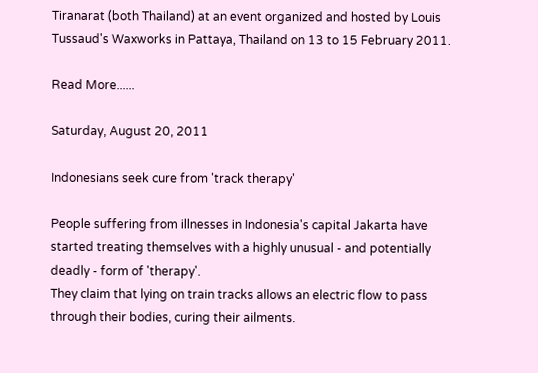Tiranarat (both Thailand) at an event organized and hosted by Louis Tussaud's Waxworks in Pattaya, Thailand on 13 to 15 February 2011.

Read More......

Saturday, August 20, 2011

Indonesians seek cure from 'track therapy'

People suffering from illnesses in Indonesia's capital Jakarta have started treating themselves with a highly unusual - and potentially deadly - form of 'therapy'.
They claim that lying on train tracks allows an electric flow to pass through their bodies, curing their ailments.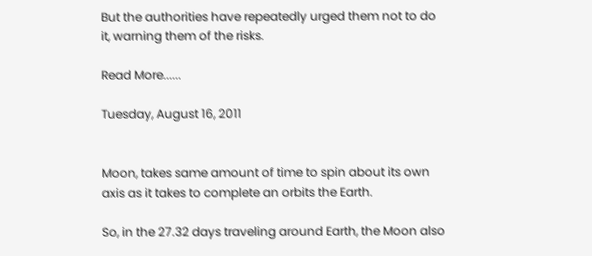But the authorities have repeatedly urged them not to do it, warning them of the risks.

Read More......

Tuesday, August 16, 2011


Moon, takes same amount of time to spin about its own axis as it takes to complete an orbits the Earth.

So, in the 27.32 days traveling around Earth, the Moon also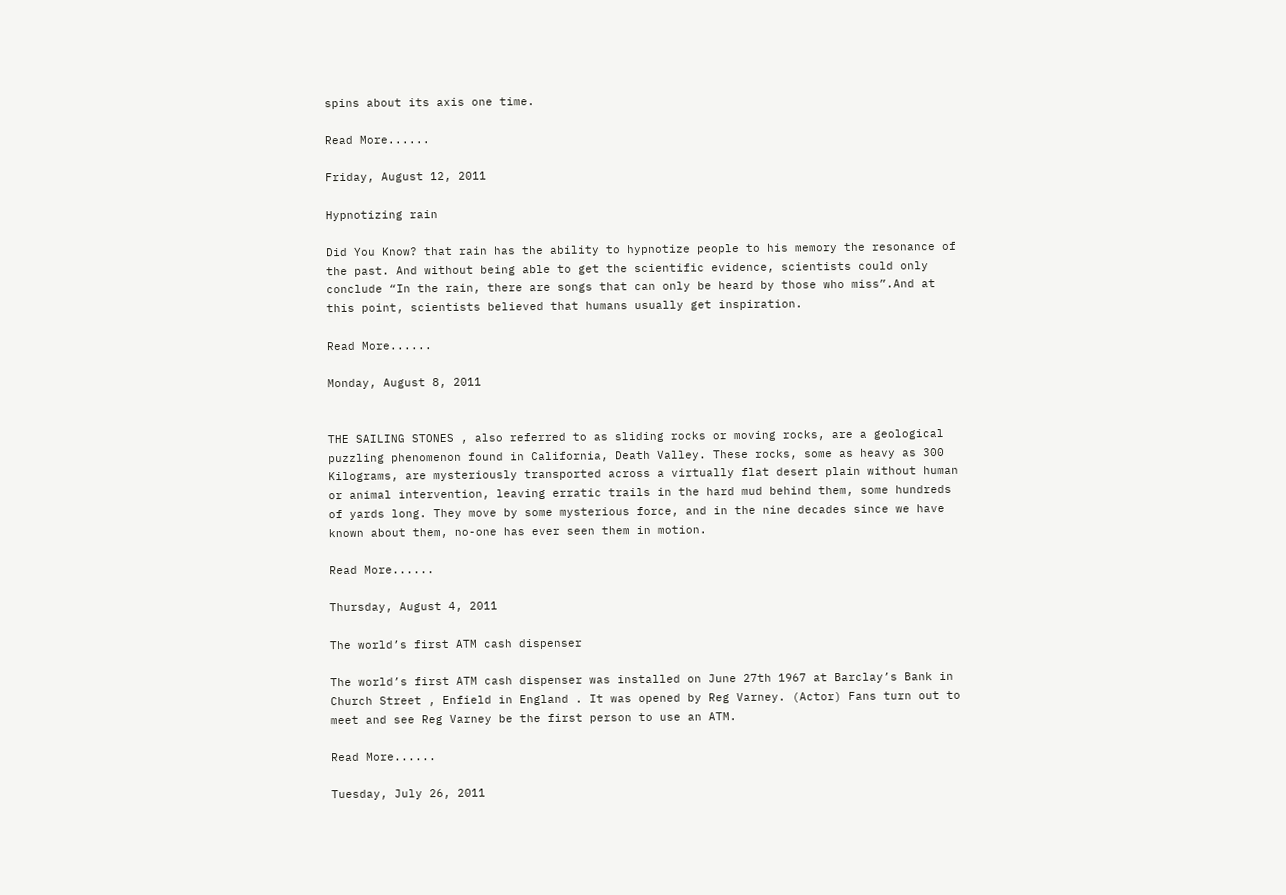spins about its axis one time.

Read More......

Friday, August 12, 2011

Hypnotizing rain

Did You Know? that rain has the ability to hypnotize people to his memory the resonance of the past. And without being able to get the scientific evidence, scientists could only conclude “In the rain, there are songs that can only be heard by those who miss”.And at this point, scientists believed that humans usually get inspiration.

Read More......

Monday, August 8, 2011


THE SAILING STONES , also referred to as sliding rocks or moving rocks, are a geological puzzling phenomenon found in California, Death Valley. These rocks, some as heavy as 300 Kilograms, are mysteriously transported across a virtually flat desert plain without human or animal intervention, leaving erratic trails in the hard mud behind them, some hundreds of yards long. They move by some mysterious force, and in the nine decades since we have known about them, no-one has ever seen them in motion.

Read More......

Thursday, August 4, 2011

The world’s first ATM cash dispenser

The world’s first ATM cash dispenser was installed on June 27th 1967 at Barclay’s Bank in Church Street , Enfield in England . It was opened by Reg Varney. (Actor) Fans turn out to meet and see Reg Varney be the first person to use an ATM.

Read More......

Tuesday, July 26, 2011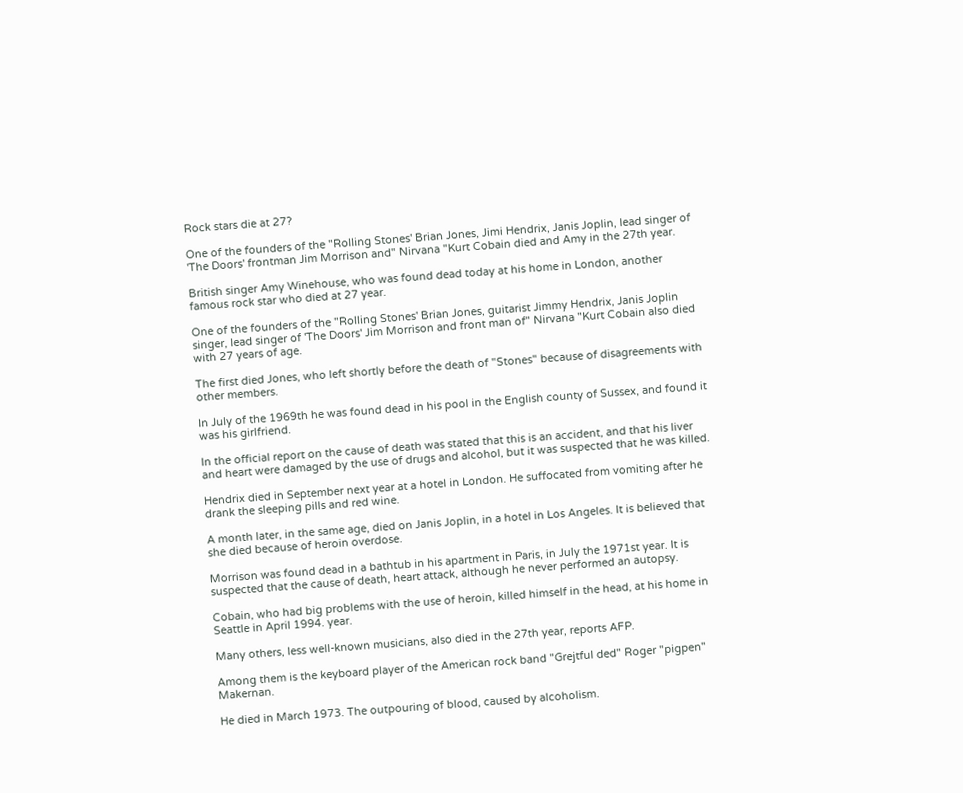Rock stars die at 27?

One of the founders of the "Rolling Stones' Brian Jones, Jimi Hendrix, Janis Joplin, lead singer of 'The Doors' frontman Jim Morrison and" Nirvana "Kurt Cobain died and Amy in the 27th year.

British singer Amy Winehouse, who was found dead today at his home in London, another famous rock star who died at 27 year.

One of the founders of the "Rolling Stones' Brian Jones, guitarist Jimmy Hendrix, Janis Joplin singer, lead singer of 'The Doors' Jim Morrison and front man of" Nirvana "Kurt Cobain also died with 27 years of age.

The first died Jones, who left shortly before the death of "Stones" because of disagreements with other members.

In July of the 1969th he was found dead in his pool in the English county of Sussex, and found it was his girlfriend.

In the official report on the cause of death was stated that this is an accident, and that his liver and heart were damaged by the use of drugs and alcohol, but it was suspected that he was killed.

Hendrix died in September next year at a hotel in London. He suffocated from vomiting after he drank the sleeping pills and red wine.

A month later, in the same age, died on Janis Joplin, in a hotel in Los Angeles. It is believed that she died because of heroin overdose.

Morrison was found dead in a bathtub in his apartment in Paris, in July the 1971st year. It is suspected that the cause of death, heart attack, although he never performed an autopsy.

Cobain, who had big problems with the use of heroin, killed himself in the head, at his home in Seattle in April 1994. year.

Many others, less well-known musicians, also died in the 27th year, reports AFP.

Among them is the keyboard player of the American rock band "Grejtful ded" Roger "pigpen" Makernan.

He died in March 1973. The outpouring of blood, caused by alcoholism.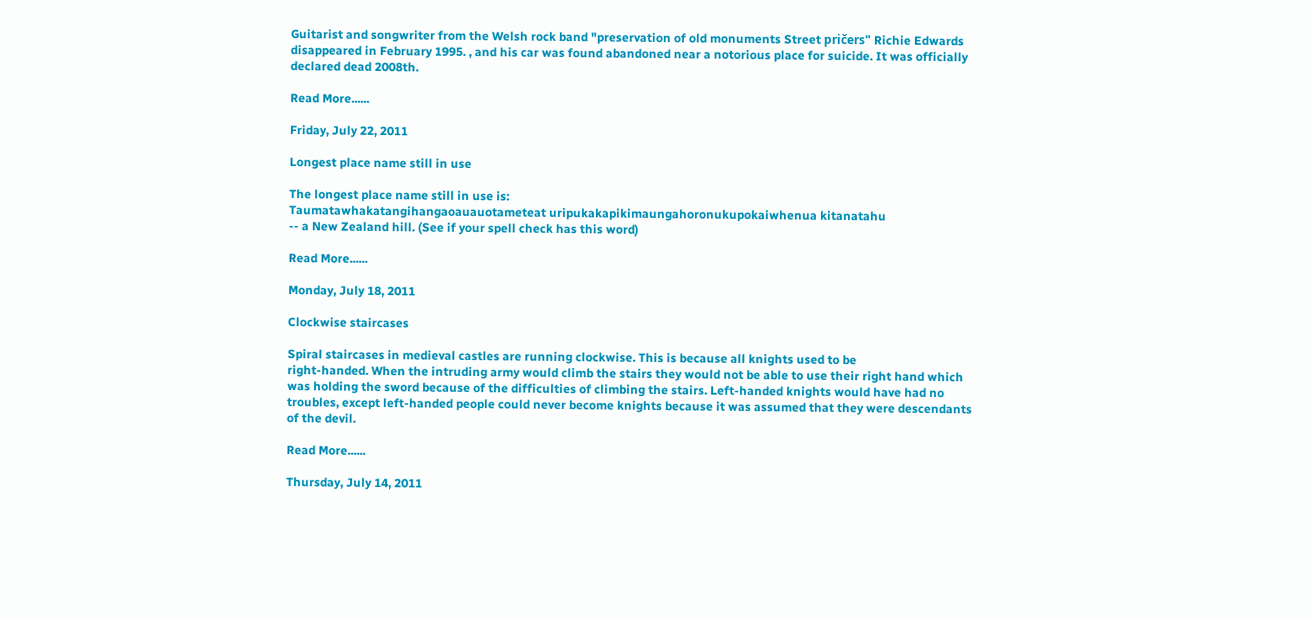Guitarist and songwriter from the Welsh rock band "preservation of old monuments Street pričers" Richie Edwards disappeared in February 1995. , and his car was found abandoned near a notorious place for suicide. It was officially declared dead 2008th.

Read More......

Friday, July 22, 2011

Longest place name still in use

The longest place name still in use is:
Taumatawhakatangihangaoauauotameteat uripukakapikimaungahoronukupokaiwhenua kitanatahu
-- a New Zealand hill. (See if your spell check has this word)

Read More......

Monday, July 18, 2011

Clockwise staircases

Spiral staircases in medieval castles are running clockwise. This is because all knights used to be
right-handed. When the intruding army would climb the stairs they would not be able to use their right hand which was holding the sword because of the difficulties of climbing the stairs. Left-handed knights would have had no troubles, except left-handed people could never become knights because it was assumed that they were descendants of the devil.

Read More......

Thursday, July 14, 2011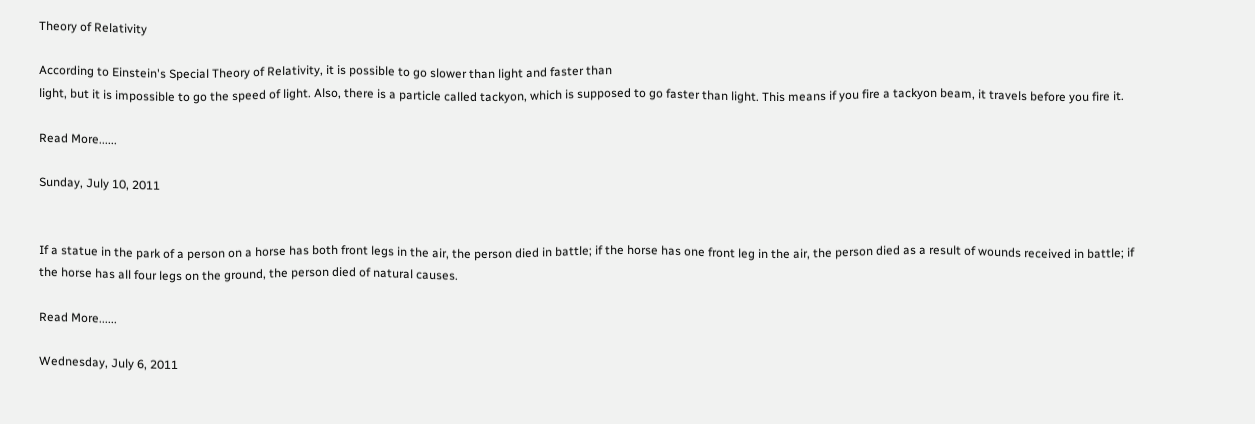Theory of Relativity

According to Einstein's Special Theory of Relativity, it is possible to go slower than light and faster than
light, but it is impossible to go the speed of light. Also, there is a particle called tackyon, which is supposed to go faster than light. This means if you fire a tackyon beam, it travels before you fire it.

Read More......

Sunday, July 10, 2011


If a statue in the park of a person on a horse has both front legs in the air, the person died in battle; if the horse has one front leg in the air, the person died as a result of wounds received in battle; if the horse has all four legs on the ground, the person died of natural causes.

Read More......

Wednesday, July 6, 2011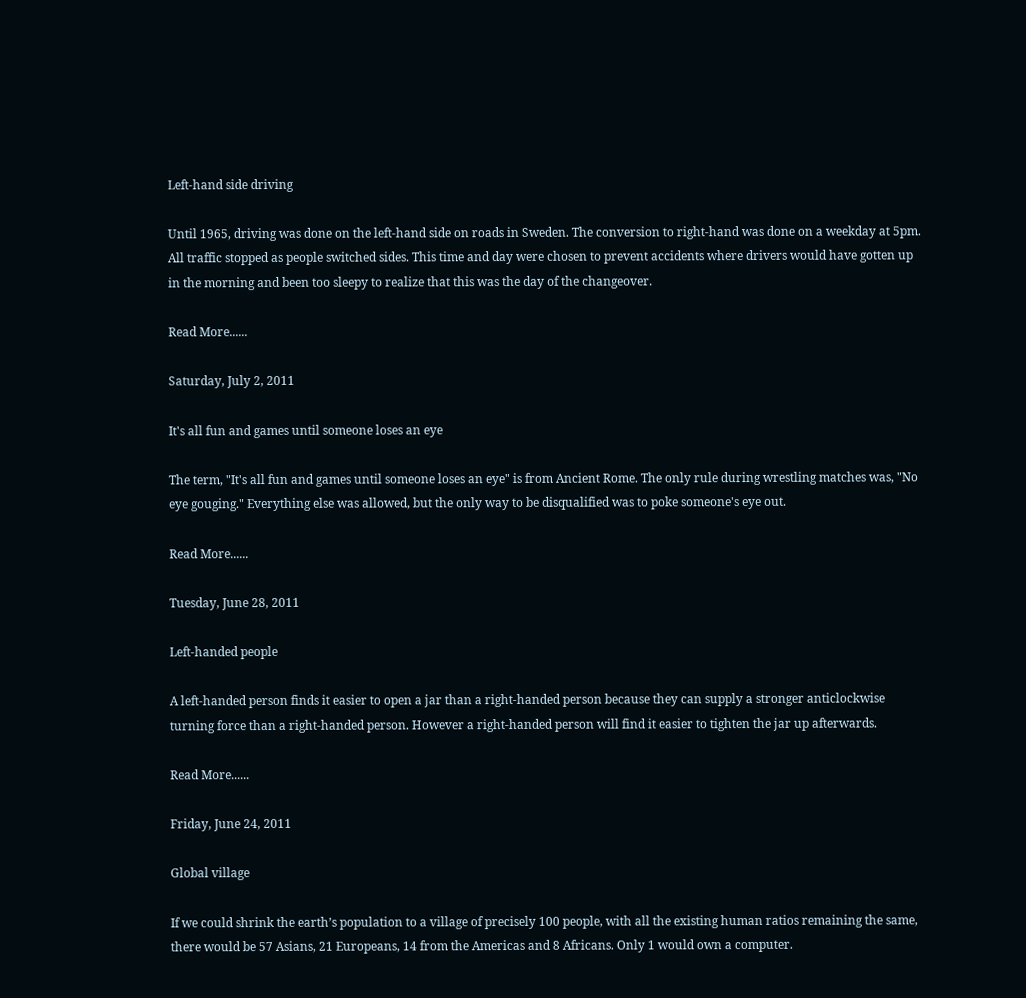Left-hand side driving

Until 1965, driving was done on the left-hand side on roads in Sweden. The conversion to right-hand was done on a weekday at 5pm. All traffic stopped as people switched sides. This time and day were chosen to prevent accidents where drivers would have gotten up in the morning and been too sleepy to realize that this was the day of the changeover.

Read More......

Saturday, July 2, 2011

It's all fun and games until someone loses an eye

The term, "It's all fun and games until someone loses an eye" is from Ancient Rome. The only rule during wrestling matches was, "No eye gouging." Everything else was allowed, but the only way to be disqualified was to poke someone's eye out.

Read More......

Tuesday, June 28, 2011

Left-handed people

A left-handed person finds it easier to open a jar than a right-handed person because they can supply a stronger anticlockwise turning force than a right-handed person. However a right-handed person will find it easier to tighten the jar up afterwards.

Read More......

Friday, June 24, 2011

Global village

If we could shrink the earth’s population to a village of precisely 100 people, with all the existing human ratios remaining the same, there would be 57 Asians, 21 Europeans, 14 from the Americas and 8 Africans. Only 1 would own a computer.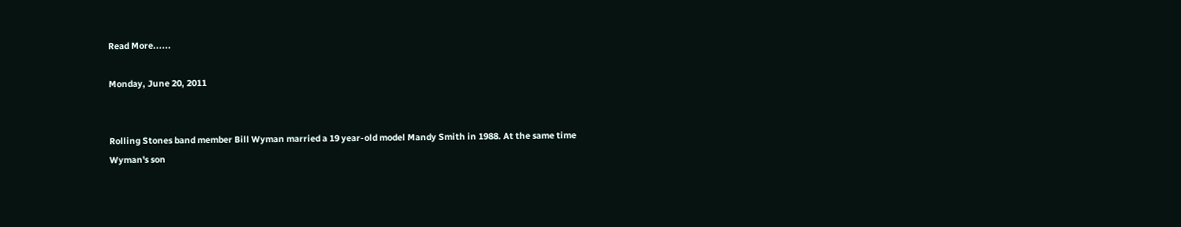Read More......

Monday, June 20, 2011


Rolling Stones band member Bill Wyman married a 19 year-old model Mandy Smith in 1988. At the same time Wyman's son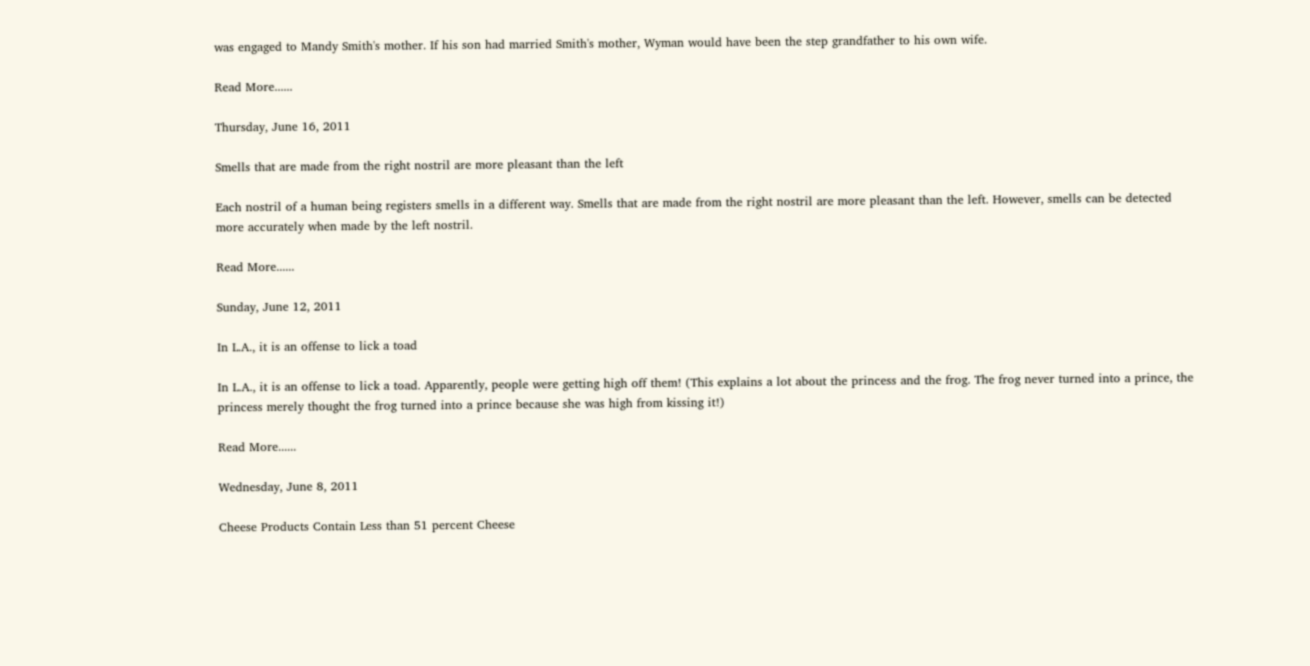was engaged to Mandy Smith's mother. If his son had married Smith's mother, Wyman would have been the step grandfather to his own wife.

Read More......

Thursday, June 16, 2011

Smells that are made from the right nostril are more pleasant than the left

Each nostril of a human being registers smells in a different way. Smells that are made from the right nostril are more pleasant than the left. However, smells can be detected more accurately when made by the left nostril.

Read More......

Sunday, June 12, 2011

In L.A., it is an offense to lick a toad

In L.A., it is an offense to lick a toad. Apparently, people were getting high off them! (This explains a lot about the princess and the frog. The frog never turned into a prince, the princess merely thought the frog turned into a prince because she was high from kissing it!)

Read More......

Wednesday, June 8, 2011

Cheese Products Contain Less than 51 percent Cheese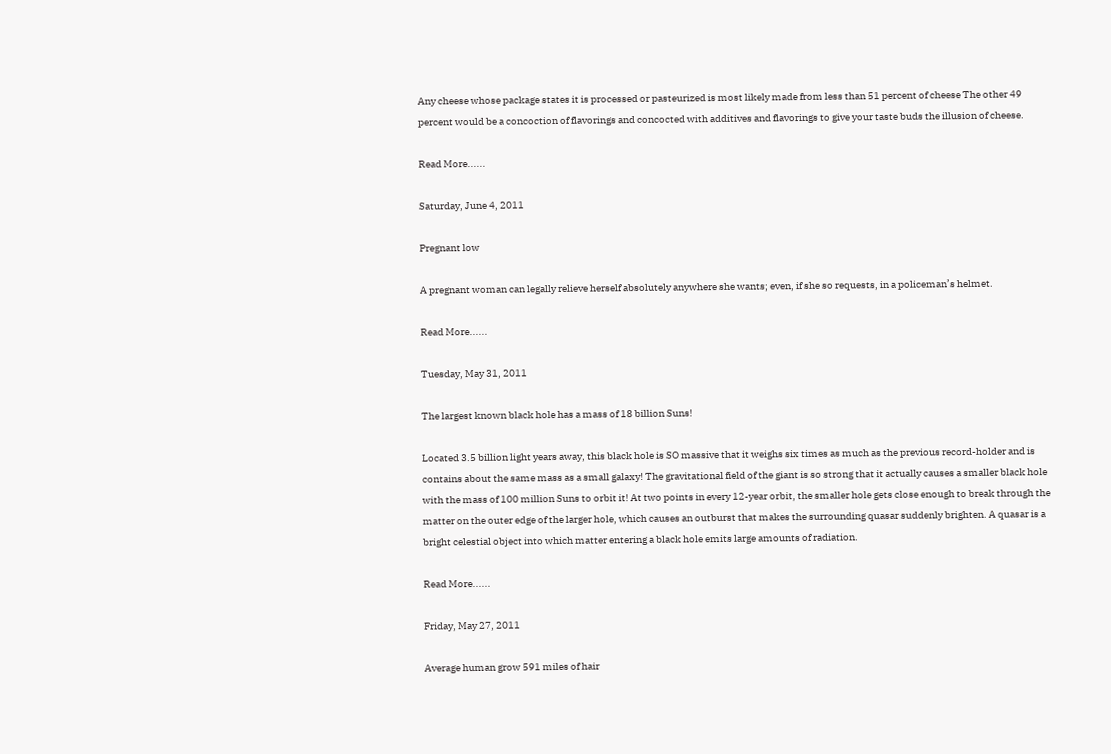Any cheese whose package states it is processed or pasteurized is most likely made from less than 51 percent of cheese The other 49 percent would be a concoction of flavorings and concocted with additives and flavorings to give your taste buds the illusion of cheese.

Read More......

Saturday, June 4, 2011

Pregnant low

A pregnant woman can legally relieve herself absolutely anywhere she wants; even, if she so requests, in a policeman’s helmet.

Read More......

Tuesday, May 31, 2011

The largest known black hole has a mass of 18 billion Suns!

Located 3.5 billion light years away, this black hole is SO massive that it weighs six times as much as the previous record-holder and is contains about the same mass as a small galaxy! The gravitational field of the giant is so strong that it actually causes a smaller black hole with the mass of 100 million Suns to orbit it! At two points in every 12-year orbit, the smaller hole gets close enough to break through the matter on the outer edge of the larger hole, which causes an outburst that makes the surrounding quasar suddenly brighten. A quasar is a bright celestial object into which matter entering a black hole emits large amounts of radiation.

Read More......

Friday, May 27, 2011

Average human grow 591 miles of hair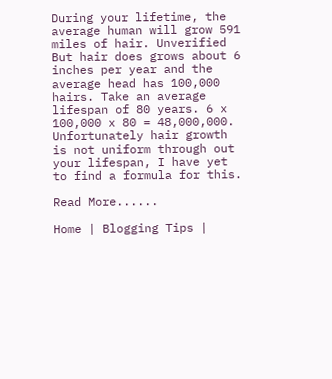During your lifetime, the average human will grow 591 miles of hair. Unverified But hair does grows about 6 inches per year and the average head has 100,000 hairs. Take an average lifespan of 80 years. 6 x 100,000 x 80 = 48,000,000. Unfortunately hair growth is not uniform through out your lifespan, I have yet to find a formula for this.

Read More......

Home | Blogging Tips |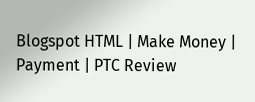Blogspot HTML | Make Money | Payment | PTC Review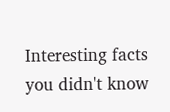Interesting facts you didn't know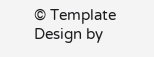© Template Design by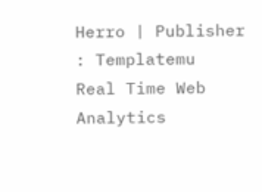Herro | Publisher : Templatemu
Real Time Web Analytics